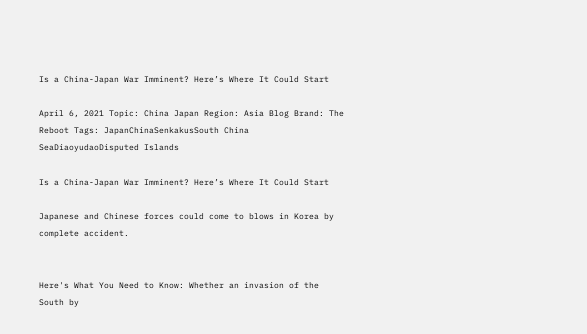Is a China-Japan War Imminent? Here’s Where It Could Start

April 6, 2021 Topic: China Japan Region: Asia Blog Brand: The Reboot Tags: JapanChinaSenkakusSouth China SeaDiaoyudaoDisputed Islands

Is a China-Japan War Imminent? Here’s Where It Could Start

Japanese and Chinese forces could come to blows in Korea by complete accident.


Here's What You Need to Know: Whether an invasion of the South by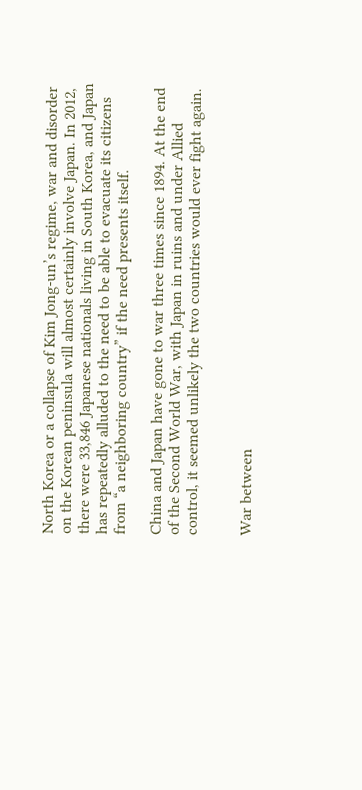North Korea or a collapse of Kim Jong-un’s regime, war and disorder on the Korean peninsula will almost certainly involve Japan. In 2012, there were 33,846 Japanese nationals living in South Korea, and Japan has repeatedly alluded to the need to be able to evacuate its citizens from “a neighboring country” if the need presents itself.

China and Japan have gone to war three times since 1894. At the end of the Second World War, with Japan in ruins and under Allied control, it seemed unlikely the two countries would ever fight again.


War between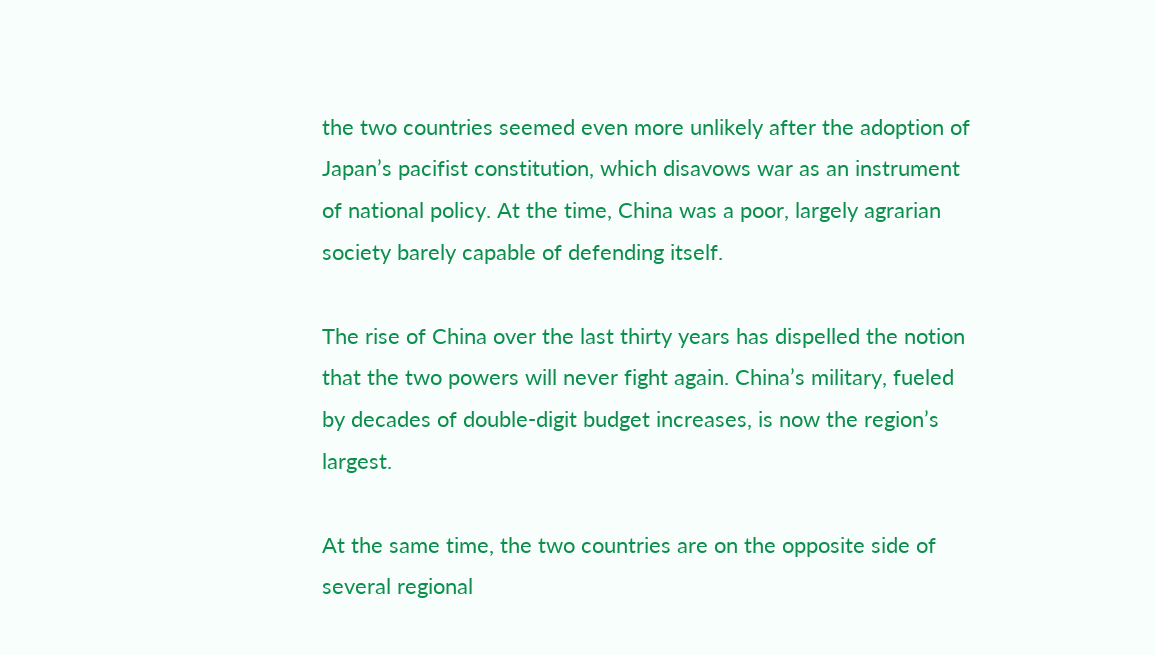the two countries seemed even more unlikely after the adoption of Japan’s pacifist constitution, which disavows war as an instrument of national policy. At the time, China was a poor, largely agrarian society barely capable of defending itself.

The rise of China over the last thirty years has dispelled the notion that the two powers will never fight again. China’s military, fueled by decades of double-digit budget increases, is now the region’s largest.

At the same time, the two countries are on the opposite side of several regional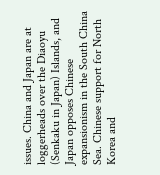issues. China and Japan are at loggerheads over the Diaoyu (Senkaku in Japan) Islands, and Japan opposes Chinese expansionism in the South China Sea. Chinese support for North Korea and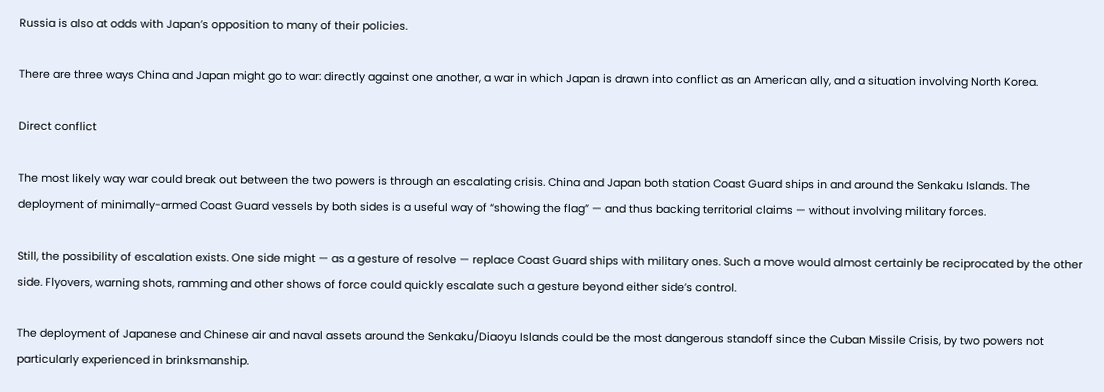Russia is also at odds with Japan’s opposition to many of their policies.

There are three ways China and Japan might go to war: directly against one another, a war in which Japan is drawn into conflict as an American ally, and a situation involving North Korea.

Direct conflict

The most likely way war could break out between the two powers is through an escalating crisis. China and Japan both station Coast Guard ships in and around the Senkaku Islands. The deployment of minimally-armed Coast Guard vessels by both sides is a useful way of “showing the flag” — and thus backing territorial claims — without involving military forces.

Still, the possibility of escalation exists. One side might — as a gesture of resolve — replace Coast Guard ships with military ones. Such a move would almost certainly be reciprocated by the other side. Flyovers, warning shots, ramming and other shows of force could quickly escalate such a gesture beyond either side’s control.

The deployment of Japanese and Chinese air and naval assets around the Senkaku/Diaoyu Islands could be the most dangerous standoff since the Cuban Missile Crisis, by two powers not particularly experienced in brinksmanship.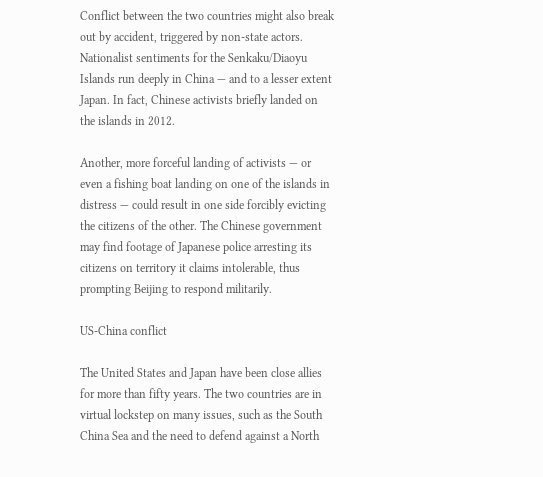Conflict between the two countries might also break out by accident, triggered by non-state actors. Nationalist sentiments for the Senkaku/Diaoyu Islands run deeply in China — and to a lesser extent Japan. In fact, Chinese activists briefly landed on the islands in 2012.

Another, more forceful landing of activists — or even a fishing boat landing on one of the islands in distress — could result in one side forcibly evicting the citizens of the other. The Chinese government may find footage of Japanese police arresting its citizens on territory it claims intolerable, thus prompting Beijing to respond militarily.

US-China conflict

The United States and Japan have been close allies for more than fifty years. The two countries are in virtual lockstep on many issues, such as the South China Sea and the need to defend against a North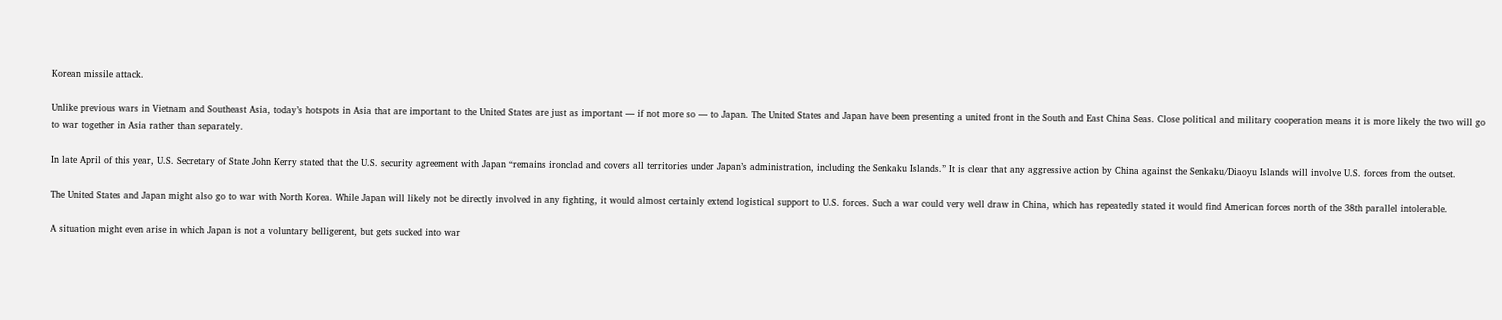Korean missile attack.

Unlike previous wars in Vietnam and Southeast Asia, today’s hotspots in Asia that are important to the United States are just as important — if not more so — to Japan. The United States and Japan have been presenting a united front in the South and East China Seas. Close political and military cooperation means it is more likely the two will go to war together in Asia rather than separately.

In late April of this year, U.S. Secretary of State John Kerry stated that the U.S. security agreement with Japan “remains ironclad and covers all territories under Japan’s administration, including the Senkaku Islands.” It is clear that any aggressive action by China against the Senkaku/Diaoyu Islands will involve U.S. forces from the outset.

The United States and Japan might also go to war with North Korea. While Japan will likely not be directly involved in any fighting, it would almost certainly extend logistical support to U.S. forces. Such a war could very well draw in China, which has repeatedly stated it would find American forces north of the 38th parallel intolerable.

A situation might even arise in which Japan is not a voluntary belligerent, but gets sucked into war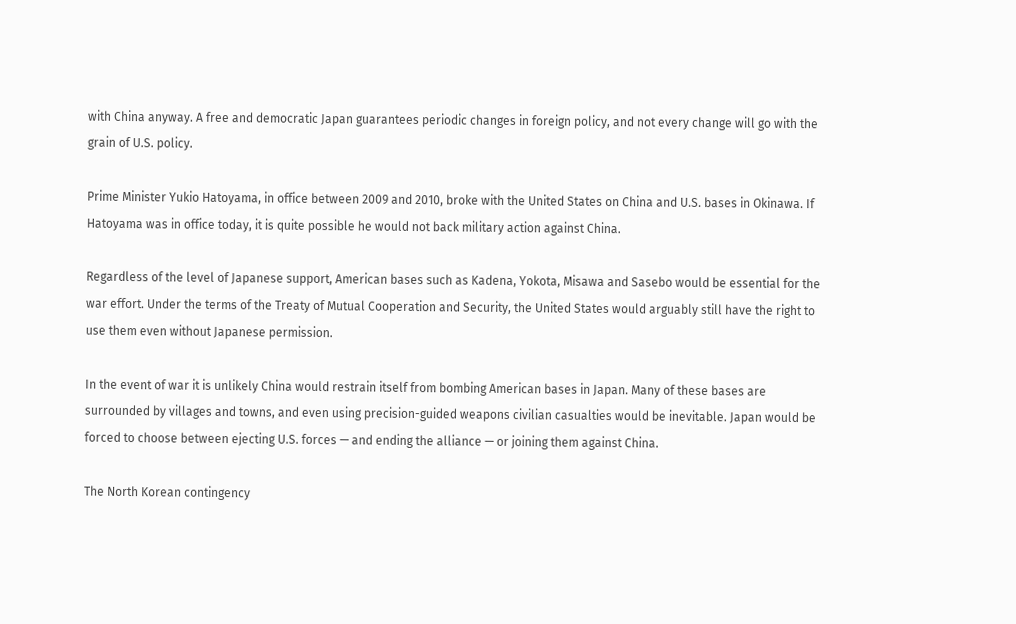with China anyway. A free and democratic Japan guarantees periodic changes in foreign policy, and not every change will go with the grain of U.S. policy.

Prime Minister Yukio Hatoyama, in office between 2009 and 2010, broke with the United States on China and U.S. bases in Okinawa. If Hatoyama was in office today, it is quite possible he would not back military action against China.

Regardless of the level of Japanese support, American bases such as Kadena, Yokota, Misawa and Sasebo would be essential for the war effort. Under the terms of the Treaty of Mutual Cooperation and Security, the United States would arguably still have the right to use them even without Japanese permission.

In the event of war it is unlikely China would restrain itself from bombing American bases in Japan. Many of these bases are surrounded by villages and towns, and even using precision-guided weapons civilian casualties would be inevitable. Japan would be forced to choose between ejecting U.S. forces — and ending the alliance — or joining them against China.

The North Korean contingency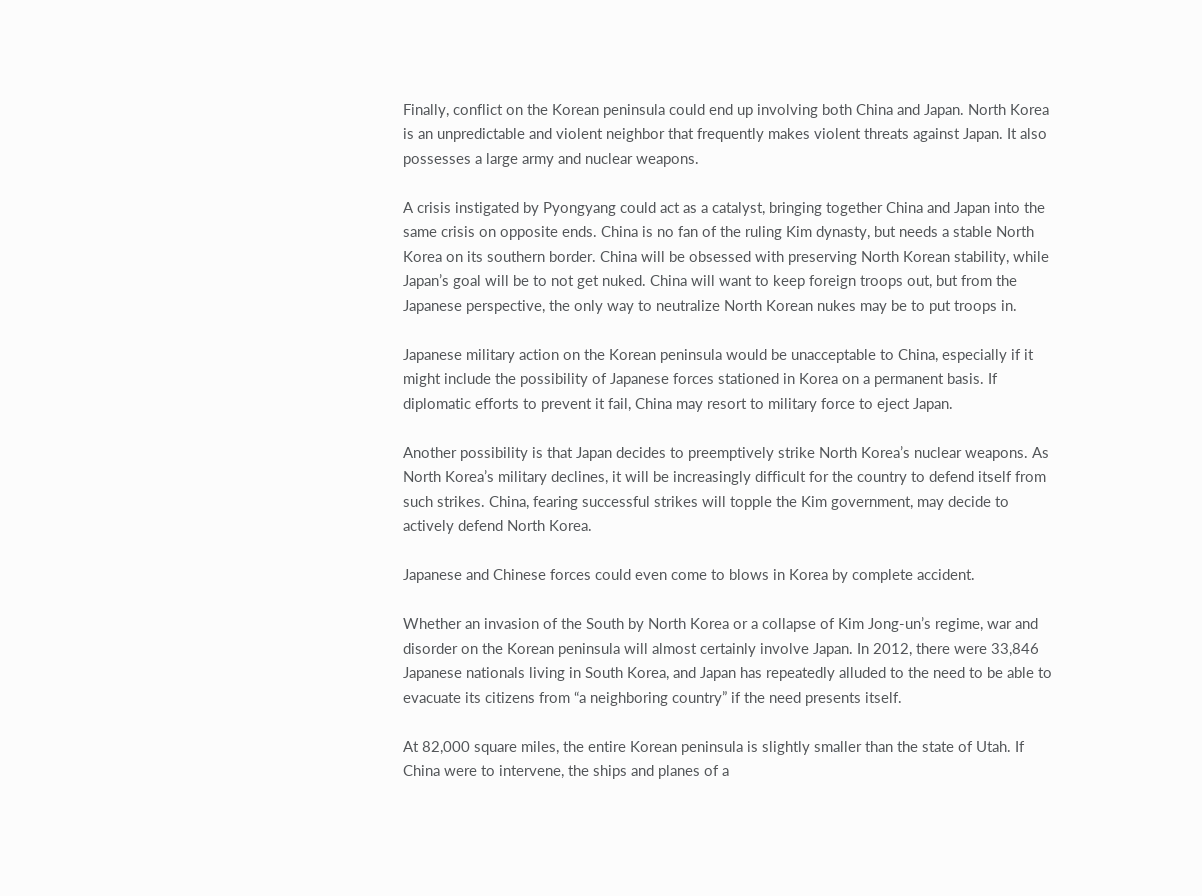Finally, conflict on the Korean peninsula could end up involving both China and Japan. North Korea is an unpredictable and violent neighbor that frequently makes violent threats against Japan. It also possesses a large army and nuclear weapons.

A crisis instigated by Pyongyang could act as a catalyst, bringing together China and Japan into the same crisis on opposite ends. China is no fan of the ruling Kim dynasty, but needs a stable North Korea on its southern border. China will be obsessed with preserving North Korean stability, while Japan’s goal will be to not get nuked. China will want to keep foreign troops out, but from the Japanese perspective, the only way to neutralize North Korean nukes may be to put troops in.

Japanese military action on the Korean peninsula would be unacceptable to China, especially if it might include the possibility of Japanese forces stationed in Korea on a permanent basis. If diplomatic efforts to prevent it fail, China may resort to military force to eject Japan.

Another possibility is that Japan decides to preemptively strike North Korea’s nuclear weapons. As North Korea’s military declines, it will be increasingly difficult for the country to defend itself from such strikes. China, fearing successful strikes will topple the Kim government, may decide to actively defend North Korea.

Japanese and Chinese forces could even come to blows in Korea by complete accident.

Whether an invasion of the South by North Korea or a collapse of Kim Jong-un’s regime, war and disorder on the Korean peninsula will almost certainly involve Japan. In 2012, there were 33,846 Japanese nationals living in South Korea, and Japan has repeatedly alluded to the need to be able to evacuate its citizens from “a neighboring country” if the need presents itself.

At 82,000 square miles, the entire Korean peninsula is slightly smaller than the state of Utah. If China were to intervene, the ships and planes of a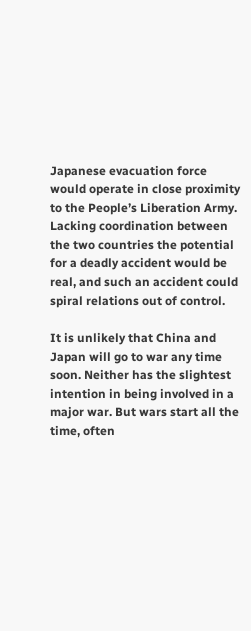Japanese evacuation force would operate in close proximity to the People’s Liberation Army. Lacking coordination between the two countries the potential for a deadly accident would be real, and such an accident could spiral relations out of control.

It is unlikely that China and Japan will go to war any time soon. Neither has the slightest intention in being involved in a major war. But wars start all the time, often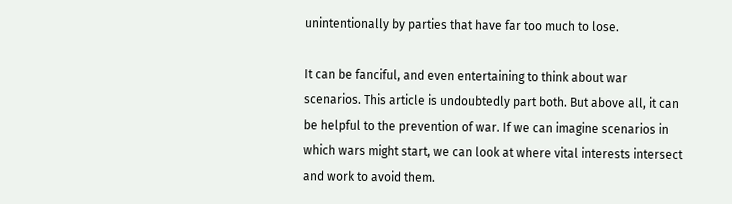unintentionally by parties that have far too much to lose.

It can be fanciful, and even entertaining to think about war scenarios. This article is undoubtedly part both. But above all, it can be helpful to the prevention of war. If we can imagine scenarios in which wars might start, we can look at where vital interests intersect and work to avoid them.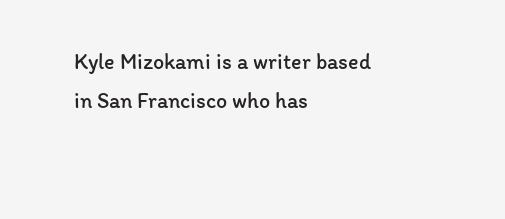Kyle Mizokami is a writer based in San Francisco who has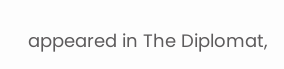appeared in The Diplomat,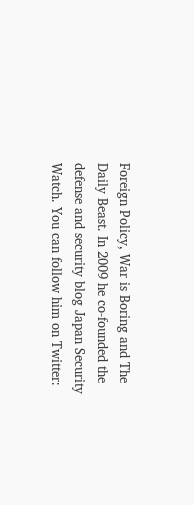Foreign Policy, War is Boring and The Daily Beast. In 2009 he co-founded the defense and security blog Japan Security Watch. You can follow him on Twitter: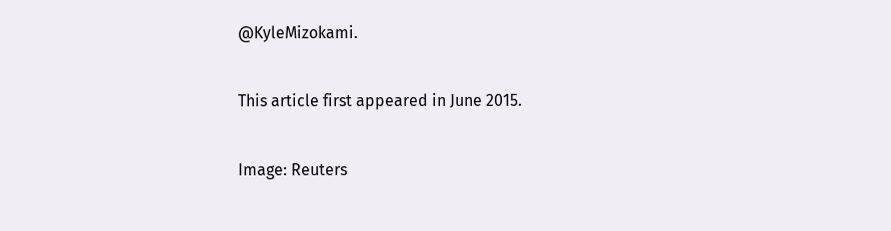@KyleMizokami.

This article first appeared in June 2015.

Image: Reuters